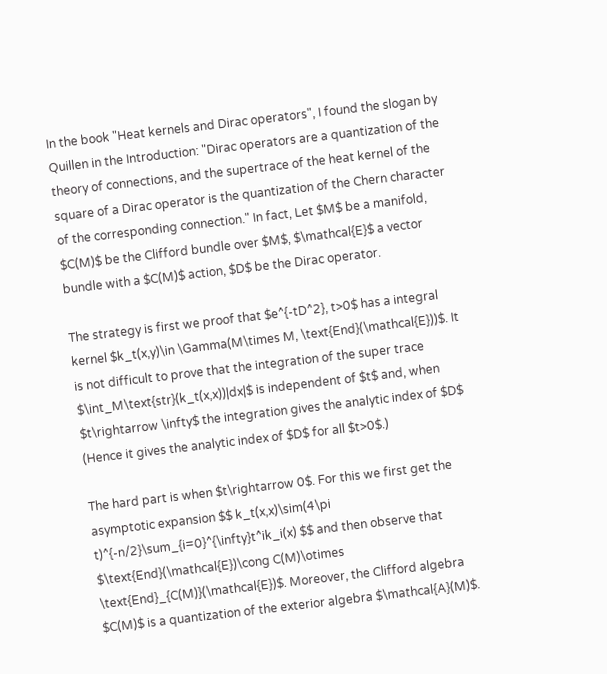In the book "Heat kernels and Dirac operators", I found the slogan by Quillen in the Introduction: "Dirac operators are a quantization of the theory of connections, and the supertrace of the heat kernel of the square of a Dirac operator is the quantization of the Chern character of the corresponding connection." In fact, Let $M$ be a manifold, $C(M)$ be the Clifford bundle over $M$, $\mathcal{E}$ a vector bundle with a $C(M)$ action, $D$ be the Dirac operator.

The strategy is first we proof that $e^{-tD^2}, t>0$ has a integral kernel $k_t(x,y)\in \Gamma(M\times M, \text{End}(\mathcal{E}))$. It is not difficult to prove that the integration of the super trace $\int_M\text{str}(k_t(x,x))|dx|$ is independent of $t$ and, when $t\rightarrow \infty$ the integration gives the analytic index of $D$ (Hence it gives the analytic index of $D$ for all $t>0$.)

The hard part is when $t\rightarrow 0$. For this we first get the asymptotic expansion $$ k_t(x,x)\sim(4\pi t)^{-n/2}\sum_{i=0}^{\infty}t^ik_i(x) $$ and then observe that $\text{End}(\mathcal{E})\cong C(M)\otimes \text{End}_{C(M)}(\mathcal{E})$. Moreover, the Clifford algebra $C(M)$ is a quantization of the exterior algebra $\mathcal{A}(M)$.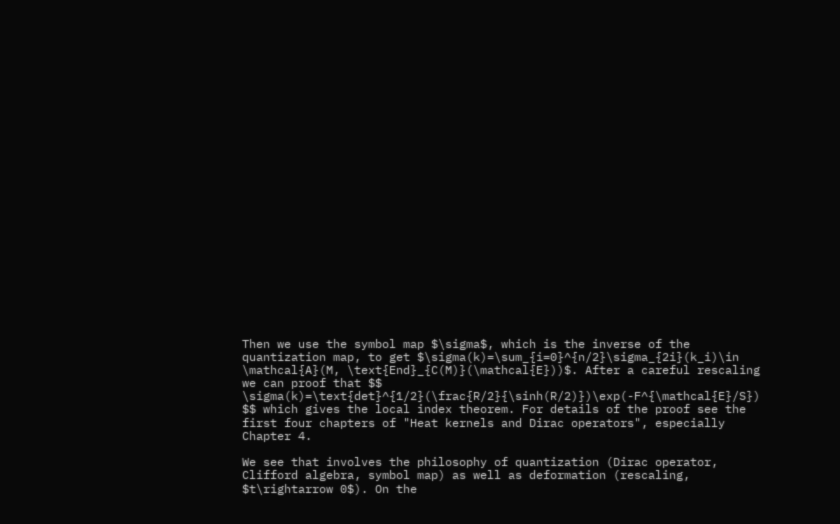Then we use the symbol map $\sigma$, which is the inverse of the quantization map, to get $\sigma(k)=\sum_{i=0}^{n/2}\sigma_{2i}(k_i)\in \mathcal{A}(M, \text{End}_{C(M)}(\mathcal{E}))$. After a careful rescaling we can proof that $$ \sigma(k)=\text{det}^{1/2}(\frac{R/2}{\sinh(R/2)})\exp(-F^{\mathcal{E}/S}) $$ which gives the local index theorem. For details of the proof see the first four chapters of "Heat kernels and Dirac operators", especially Chapter 4.

We see that involves the philosophy of quantization (Dirac operator, Clifford algebra, symbol map) as well as deformation (rescaling, $t\rightarrow 0$). On the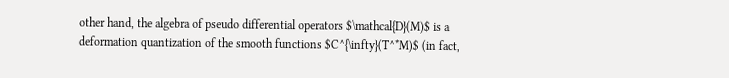other hand, the algebra of pseudo differential operators $\mathcal{D}(M)$ is a deformation quantization of the smooth functions $C^{\infty}(T^*M)$ (in fact,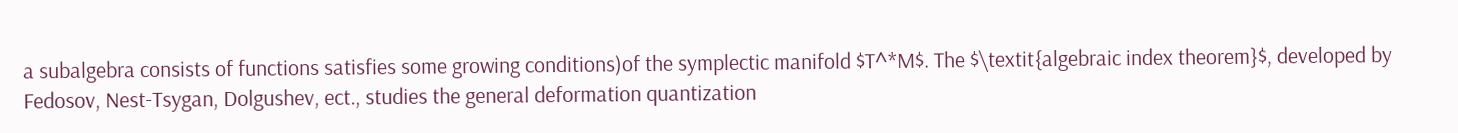a subalgebra consists of functions satisfies some growing conditions)of the symplectic manifold $T^*M$. The $\textit{algebraic index theorem}$, developed by Fedosov, Nest-Tsygan, Dolgushev, ect., studies the general deformation quantization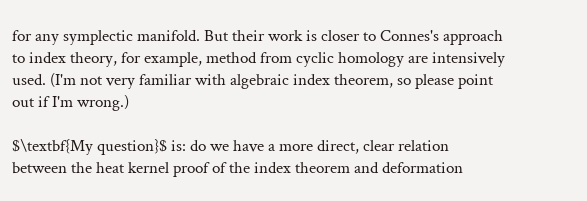for any symplectic manifold. But their work is closer to Connes's approach to index theory, for example, method from cyclic homology are intensively used. (I'm not very familiar with algebraic index theorem, so please point out if I'm wrong.)

$\textbf{My question}$ is: do we have a more direct, clear relation between the heat kernel proof of the index theorem and deformation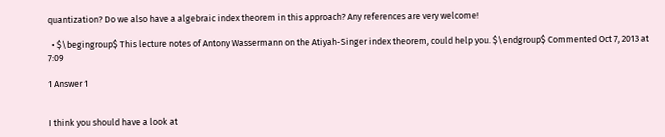quantization? Do we also have a algebraic index theorem in this approach? Any references are very welcome!

  • $\begingroup$ This lecture notes of Antony Wassermann on the Atiyah-Singer index theorem, could help you. $\endgroup$ Commented Oct 7, 2013 at 7:09

1 Answer 1


I think you should have a look at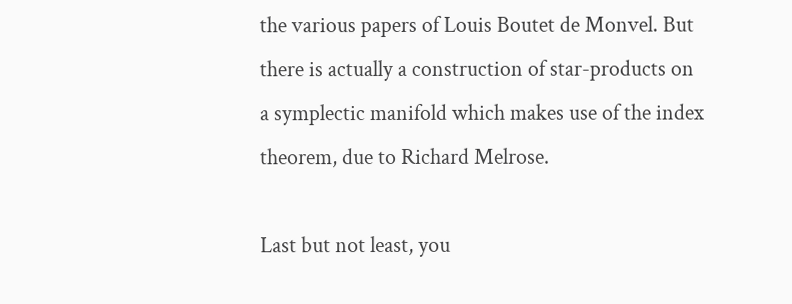the various papers of Louis Boutet de Monvel. But there is actually a construction of star-products on a symplectic manifold which makes use of the index theorem, due to Richard Melrose.

Last but not least, you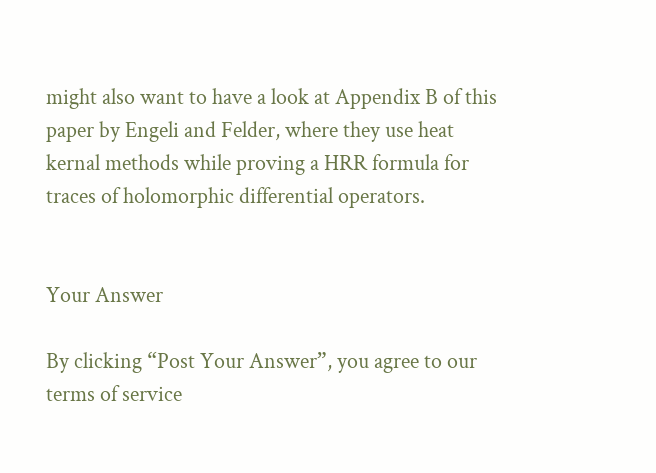might also want to have a look at Appendix B of this paper by Engeli and Felder, where they use heat kernal methods while proving a HRR formula for traces of holomorphic differential operators.


Your Answer

By clicking “Post Your Answer”, you agree to our terms of service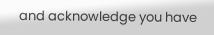and acknowledge you have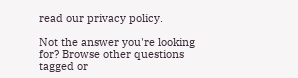read our privacy policy.

Not the answer you're looking for? Browse other questions tagged or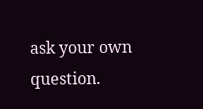ask your own question.